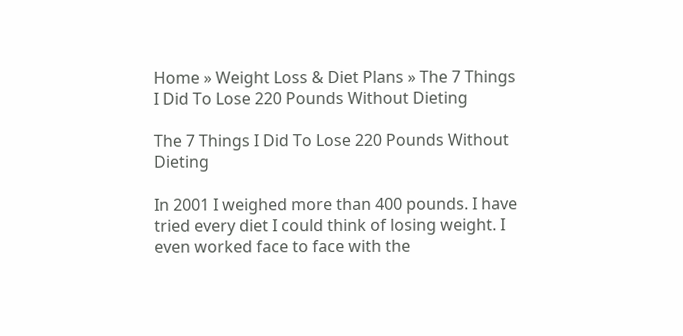Home » Weight Loss & Diet Plans » The 7 Things I Did To Lose 220 Pounds Without Dieting

The 7 Things I Did To Lose 220 Pounds Without Dieting

In 2001 I weighed more than 400 pounds. I have tried every diet I could think of losing weight. I even worked face to face with the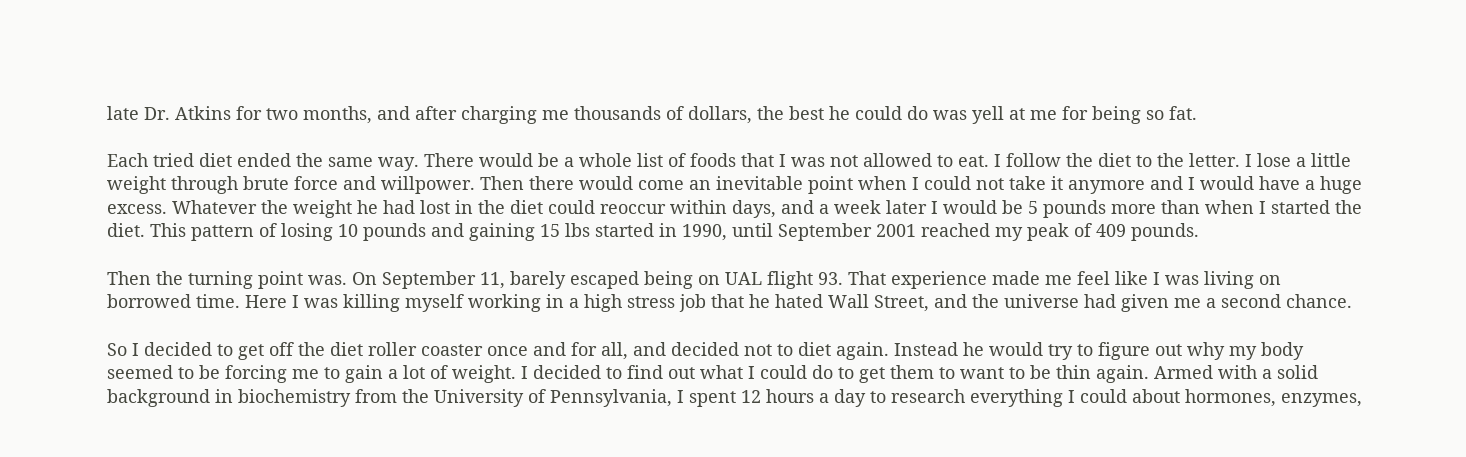late Dr. Atkins for two months, and after charging me thousands of dollars, the best he could do was yell at me for being so fat.

Each tried diet ended the same way. There would be a whole list of foods that I was not allowed to eat. I follow the diet to the letter. I lose a little weight through brute force and willpower. Then there would come an inevitable point when I could not take it anymore and I would have a huge excess. Whatever the weight he had lost in the diet could reoccur within days, and a week later I would be 5 pounds more than when I started the diet. This pattern of losing 10 pounds and gaining 15 lbs started in 1990, until September 2001 reached my peak of 409 pounds.

Then the turning point was. On September 11, barely escaped being on UAL flight 93. That experience made me feel like I was living on borrowed time. Here I was killing myself working in a high stress job that he hated Wall Street, and the universe had given me a second chance.

So I decided to get off the diet roller coaster once and for all, and decided not to diet again. Instead he would try to figure out why my body seemed to be forcing me to gain a lot of weight. I decided to find out what I could do to get them to want to be thin again. Armed with a solid background in biochemistry from the University of Pennsylvania, I spent 12 hours a day to research everything I could about hormones, enzymes,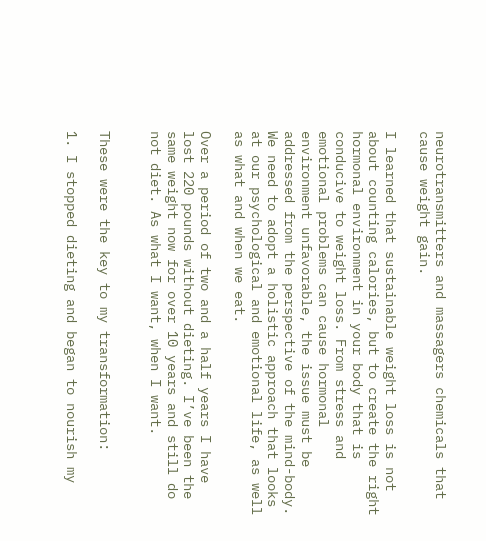neurotransmitters and massagers chemicals that cause weight gain.

I learned that sustainable weight loss is not about counting calories, but to create the right hormonal environment in your body that is conducive to weight loss. From stress and emotional problems can cause hormonal environment unfavorable, the issue must be addressed from the perspective of the mind-body. We need to adopt a holistic approach that looks at our psychological and emotional life, as well as what and when we eat.

Over a period of two and a half years I have lost 220 pounds without dieting. I’ve been the same weight now for over 10 years and still do not diet. As what I want, when I want.


These were the key to my transformation:

1. I stopped dieting and began to nourish my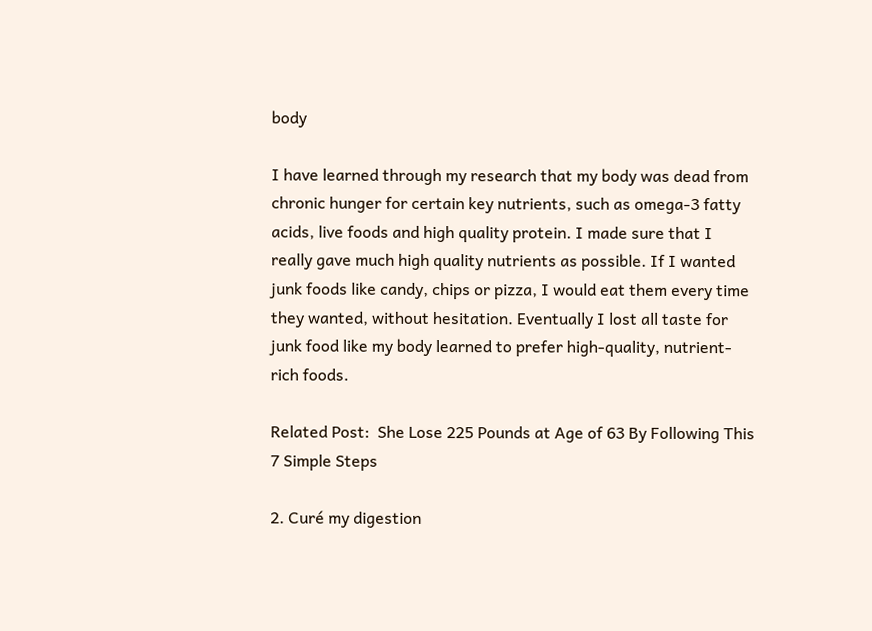body

I have learned through my research that my body was dead from chronic hunger for certain key nutrients, such as omega-3 fatty acids, live foods and high quality protein. I made sure that I really gave much high quality nutrients as possible. If I wanted junk foods like candy, chips or pizza, I would eat them every time they wanted, without hesitation. Eventually I lost all taste for junk food like my body learned to prefer high-quality, nutrient-rich foods.

Related Post:  She Lose 225 Pounds at Age of 63 By Following This 7 Simple Steps

2. Curé my digestion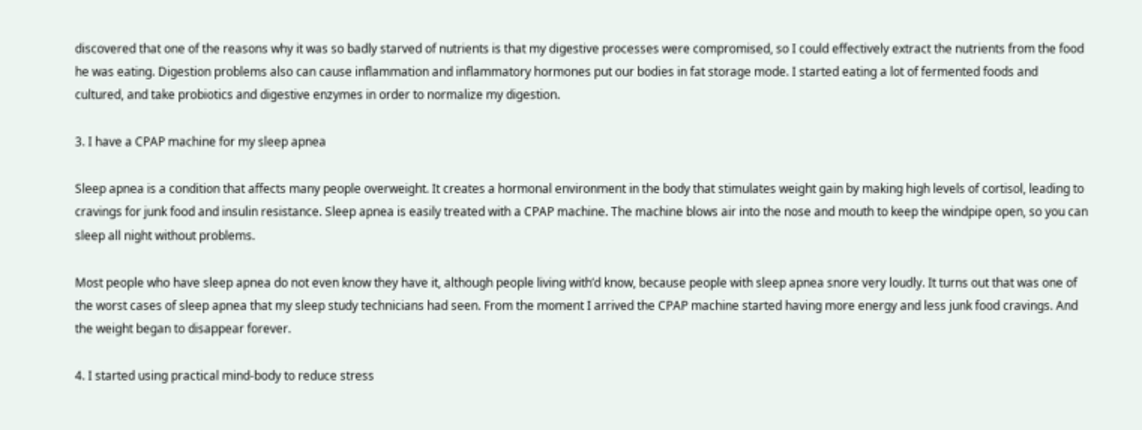discovered that one of the reasons why it was so badly starved of nutrients is that my digestive processes were compromised, so I could effectively extract the nutrients from the food he was eating. Digestion problems also can cause inflammation and inflammatory hormones put our bodies in fat storage mode. I started eating a lot of fermented foods and cultured, and take probiotics and digestive enzymes in order to normalize my digestion.

3. I have a CPAP machine for my sleep apnea

Sleep apnea is a condition that affects many people overweight. It creates a hormonal environment in the body that stimulates weight gain by making high levels of cortisol, leading to cravings for junk food and insulin resistance. Sleep apnea is easily treated with a CPAP machine. The machine blows air into the nose and mouth to keep the windpipe open, so you can sleep all night without problems.

Most people who have sleep apnea do not even know they have it, although people living with’d know, because people with sleep apnea snore very loudly. It turns out that was one of the worst cases of sleep apnea that my sleep study technicians had seen. From the moment I arrived the CPAP machine started having more energy and less junk food cravings. And the weight began to disappear forever.

4. I started using practical mind-body to reduce stress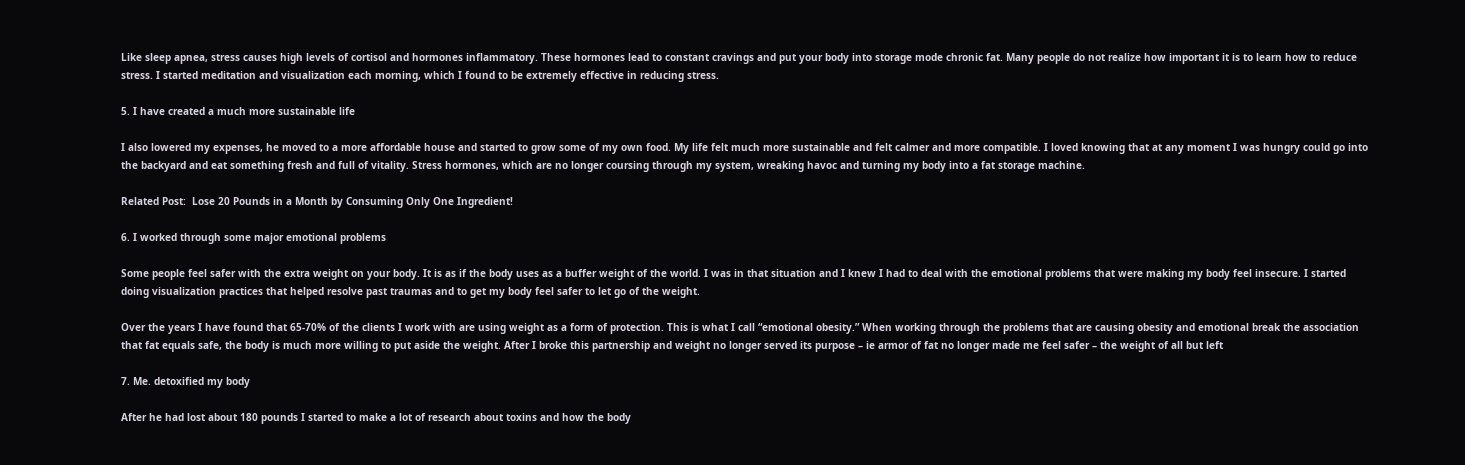Like sleep apnea, stress causes high levels of cortisol and hormones inflammatory. These hormones lead to constant cravings and put your body into storage mode chronic fat. Many people do not realize how important it is to learn how to reduce stress. I started meditation and visualization each morning, which I found to be extremely effective in reducing stress.

5. I have created a much more sustainable life

I also lowered my expenses, he moved to a more affordable house and started to grow some of my own food. My life felt much more sustainable and felt calmer and more compatible. I loved knowing that at any moment I was hungry could go into the backyard and eat something fresh and full of vitality. Stress hormones, which are no longer coursing through my system, wreaking havoc and turning my body into a fat storage machine.

Related Post:  Lose 20 Pounds in a Month by Consuming Only One Ingredient!

6. I worked through some major emotional problems

Some people feel safer with the extra weight on your body. It is as if the body uses as a buffer weight of the world. I was in that situation and I knew I had to deal with the emotional problems that were making my body feel insecure. I started doing visualization practices that helped resolve past traumas and to get my body feel safer to let go of the weight.

Over the years I have found that 65-70% of the clients I work with are using weight as a form of protection. This is what I call “emotional obesity.” When working through the problems that are causing obesity and emotional break the association that fat equals safe, the body is much more willing to put aside the weight. After I broke this partnership and weight no longer served its purpose – ie armor of fat no longer made me feel safer – the weight of all but left

7. Me. detoxified my body

After he had lost about 180 pounds I started to make a lot of research about toxins and how the body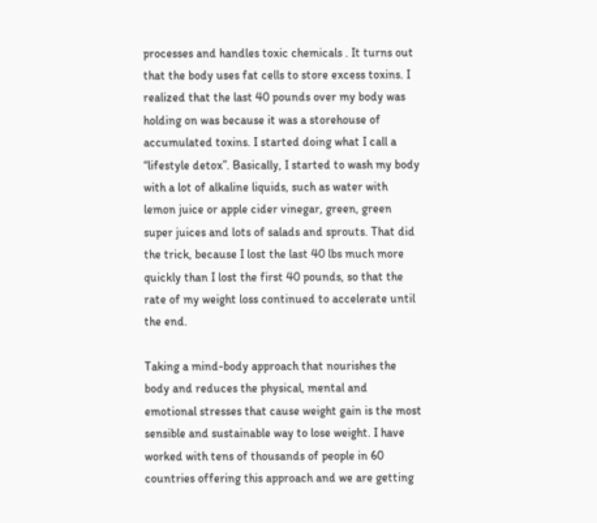processes and handles toxic chemicals . It turns out that the body uses fat cells to store excess toxins. I realized that the last 40 pounds over my body was holding on was because it was a storehouse of accumulated toxins. I started doing what I call a “lifestyle detox”. Basically, I started to wash my body with a lot of alkaline liquids, such as water with lemon juice or apple cider vinegar, green, green super juices and lots of salads and sprouts. That did the trick, because I lost the last 40 lbs much more quickly than I lost the first 40 pounds, so that the rate of my weight loss continued to accelerate until the end.

Taking a mind-body approach that nourishes the body and reduces the physical, mental and emotional stresses that cause weight gain is the most sensible and sustainable way to lose weight. I have worked with tens of thousands of people in 60 countries offering this approach and we are getting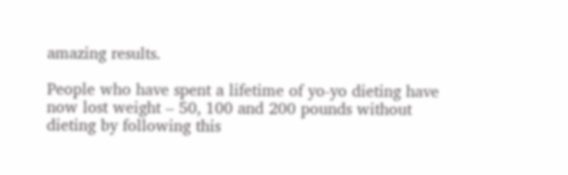amazing results.

People who have spent a lifetime of yo-yo dieting have now lost weight – 50, 100 and 200 pounds without dieting by following this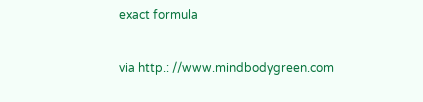exact formula

via http.: //www.mindbodygreen.com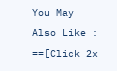You May Also Like :
==[Click 2x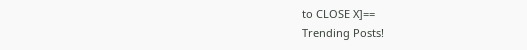to CLOSE X]==
Trending Posts!